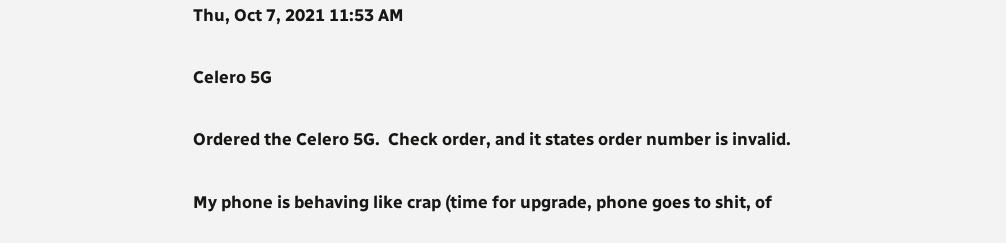Thu, Oct 7, 2021 11:53 AM

Celero 5G

Ordered the Celero 5G.  Check order, and it states order number is invalid.

My phone is behaving like crap (time for upgrade, phone goes to shit, of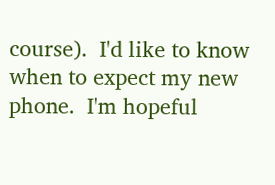course).  I'd like to know when to expect my new phone.  I'm hopeful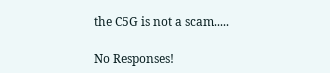the C5G is not a scam.....

No Responses!